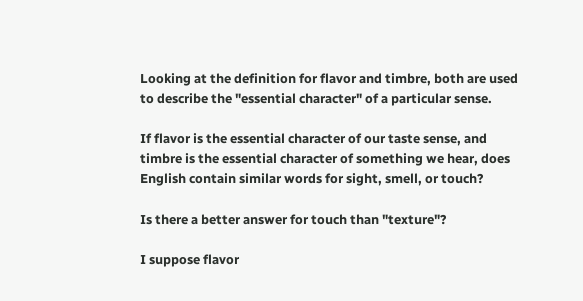Looking at the definition for flavor and timbre, both are used to describe the "essential character" of a particular sense.

If flavor is the essential character of our taste sense, and timbre is the essential character of something we hear, does English contain similar words for sight, smell, or touch?

Is there a better answer for touch than "texture"?

I suppose flavor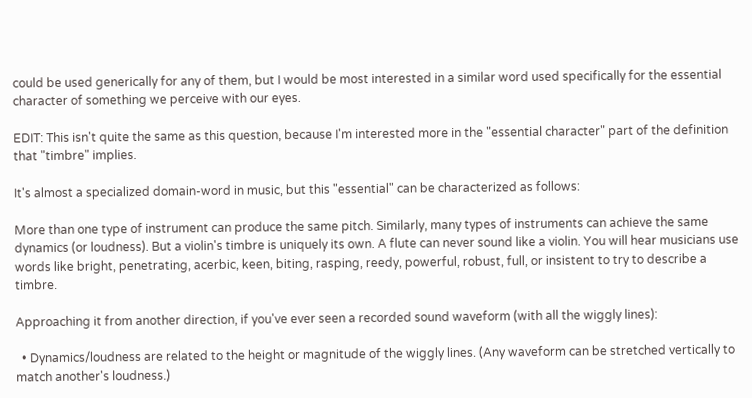could be used generically for any of them, but I would be most interested in a similar word used specifically for the essential character of something we perceive with our eyes.

EDIT: This isn't quite the same as this question, because I'm interested more in the "essential character" part of the definition that "timbre" implies.

It's almost a specialized domain-word in music, but this "essential" can be characterized as follows:

More than one type of instrument can produce the same pitch. Similarly, many types of instruments can achieve the same dynamics (or loudness). But a violin's timbre is uniquely its own. A flute can never sound like a violin. You will hear musicians use words like bright, penetrating, acerbic, keen, biting, rasping, reedy, powerful, robust, full, or insistent to try to describe a timbre.

Approaching it from another direction, if you've ever seen a recorded sound waveform (with all the wiggly lines):

  • Dynamics/loudness are related to the height or magnitude of the wiggly lines. (Any waveform can be stretched vertically to match another's loudness.)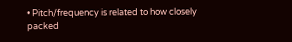• Pitch/frequency is related to how closely packed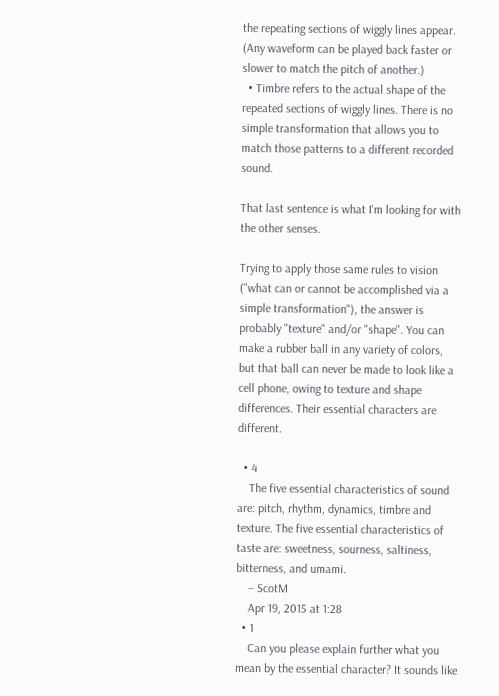the repeating sections of wiggly lines appear. (Any waveform can be played back faster or slower to match the pitch of another.)
  • Timbre refers to the actual shape of the repeated sections of wiggly lines. There is no simple transformation that allows you to match those patterns to a different recorded sound.

That last sentence is what I'm looking for with the other senses.

Trying to apply those same rules to vision ("what can or cannot be accomplished via a simple transformation"), the answer is probably "texture" and/or "shape". You can make a rubber ball in any variety of colors, but that ball can never be made to look like a cell phone, owing to texture and shape differences. Their essential characters are different.

  • 4
    The five essential characteristics of sound are: pitch, rhythm, dynamics, timbre and texture. The five essential characteristics of taste are: sweetness, sourness, saltiness, bitterness, and umami.
    – ScotM
    Apr 19, 2015 at 1:28
  • 1
    Can you please explain further what you mean by the essential character? It sounds like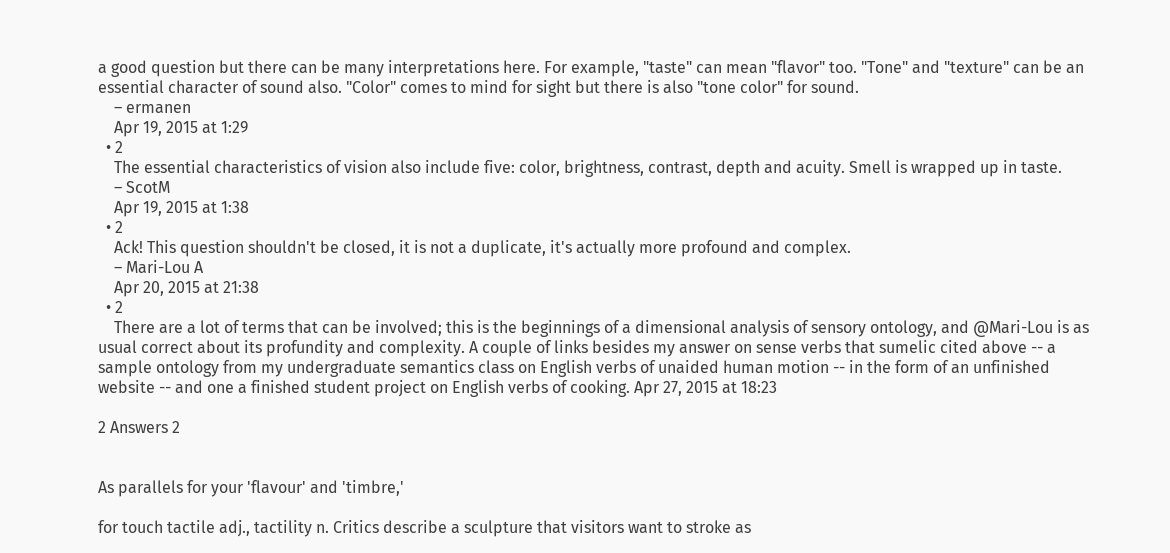a good question but there can be many interpretations here. For example, "taste" can mean "flavor" too. "Tone" and "texture" can be an essential character of sound also. "Color" comes to mind for sight but there is also "tone color" for sound.
    – ermanen
    Apr 19, 2015 at 1:29
  • 2
    The essential characteristics of vision also include five: color, brightness, contrast, depth and acuity. Smell is wrapped up in taste.
    – ScotM
    Apr 19, 2015 at 1:38
  • 2
    Ack! This question shouldn't be closed, it is not a duplicate, it's actually more profound and complex.
    – Mari-Lou A
    Apr 20, 2015 at 21:38
  • 2
    There are a lot of terms that can be involved; this is the beginnings of a dimensional analysis of sensory ontology, and @Mari-Lou is as usual correct about its profundity and complexity. A couple of links besides my answer on sense verbs that sumelic cited above -- a sample ontology from my undergraduate semantics class on English verbs of unaided human motion -- in the form of an unfinished website -- and one a finished student project on English verbs of cooking. Apr 27, 2015 at 18:23

2 Answers 2


As parallels for your 'flavour' and 'timbre,'

for touch tactile adj., tactility n. Critics describe a sculpture that visitors want to stroke as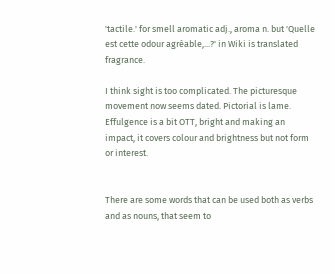'tactile.' for smell aromatic adj., aroma n. but 'Quelle est cette odour agréable,...?' in Wiki is translated fragrance.

I think sight is too complicated. The picturesque movement now seems dated. Pictorial is lame. Effulgence is a bit OTT, bright and making an impact, it covers colour and brightness but not form or interest.


There are some words that can be used both as verbs and as nouns, that seem to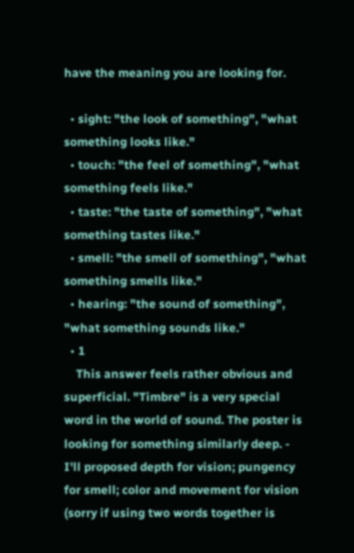have the meaning you are looking for.

  • sight: "the look of something", "what something looks like."
  • touch: "the feel of something", "what something feels like."
  • taste: "the taste of something", "what something tastes like."
  • smell: "the smell of something", "what something smells like."
  • hearing: "the sound of something", "what something sounds like."
  • 1
    This answer feels rather obvious and superficial. "Timbre" is a very special word in the world of sound. The poster is looking for something similarly deep. - I'll proposed depth for vision; pungency for smell; color and movement for vision (sorry if using two words together is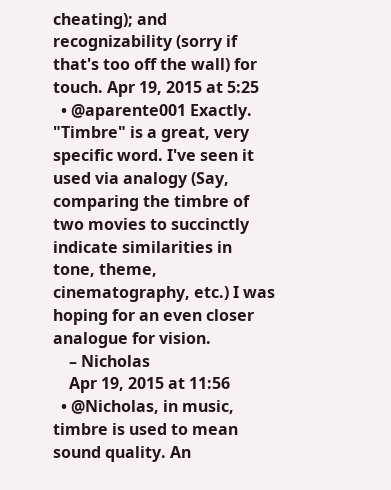cheating); and recognizability (sorry if that's too off the wall) for touch. Apr 19, 2015 at 5:25
  • @aparente001 Exactly. "Timbre" is a great, very specific word. I've seen it used via analogy (Say, comparing the timbre of two movies to succinctly indicate similarities in tone, theme, cinematography, etc.) I was hoping for an even closer analogue for vision.
    – Nicholas
    Apr 19, 2015 at 11:56
  • @Nicholas, in music, timbre is used to mean sound quality. An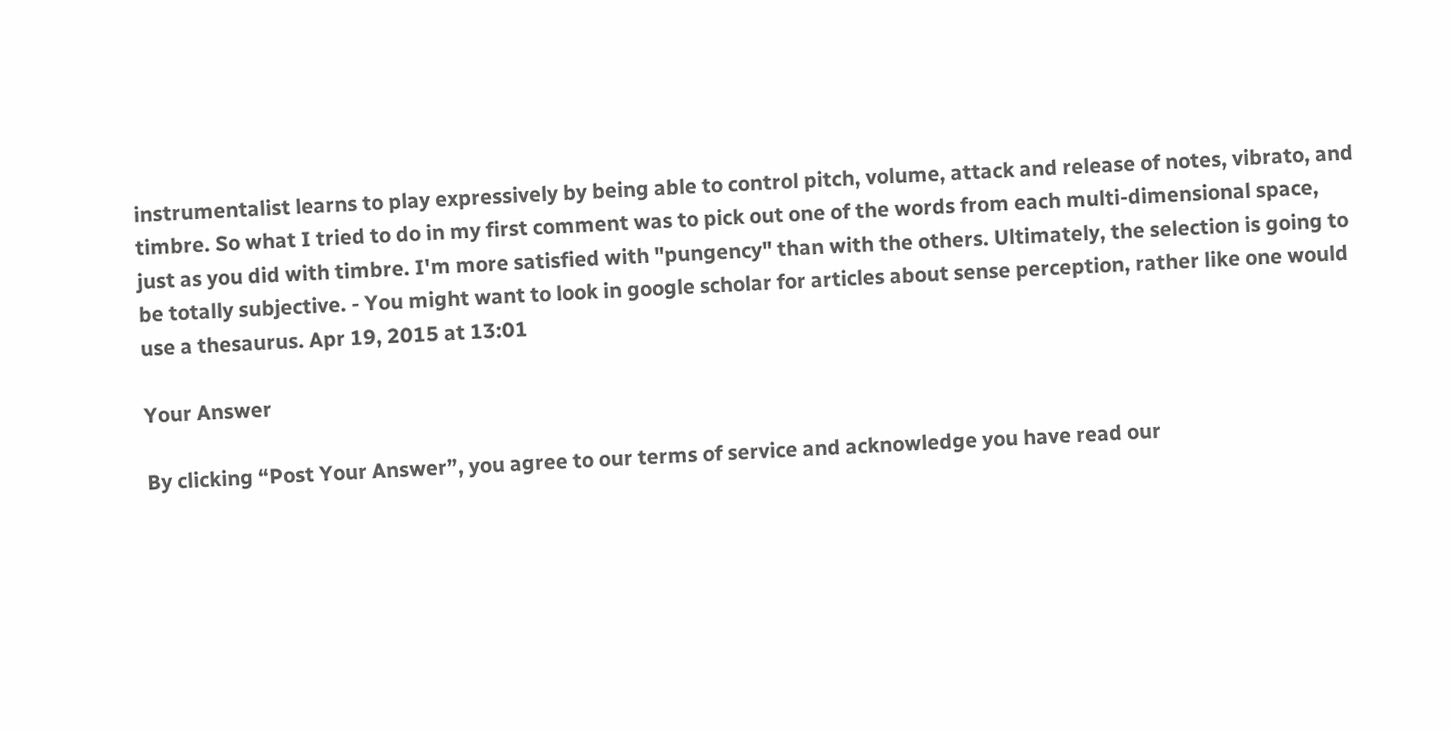instrumentalist learns to play expressively by being able to control pitch, volume, attack and release of notes, vibrato, and timbre. So what I tried to do in my first comment was to pick out one of the words from each multi-dimensional space, just as you did with timbre. I'm more satisfied with "pungency" than with the others. Ultimately, the selection is going to be totally subjective. - You might want to look in google scholar for articles about sense perception, rather like one would use a thesaurus. Apr 19, 2015 at 13:01

Your Answer

By clicking “Post Your Answer”, you agree to our terms of service and acknowledge you have read our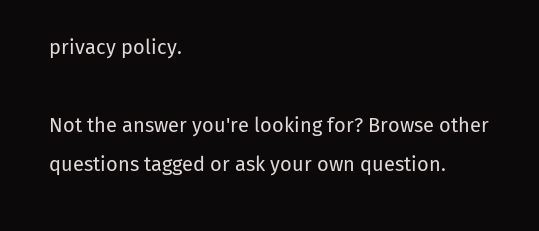privacy policy.

Not the answer you're looking for? Browse other questions tagged or ask your own question.